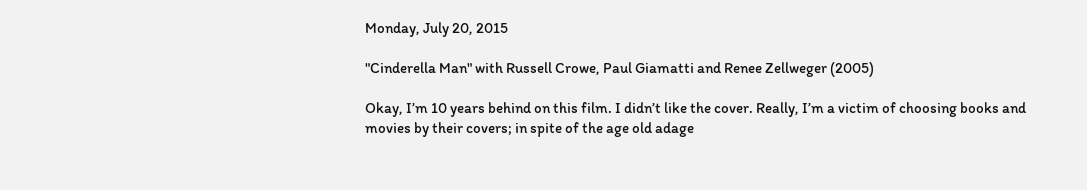Monday, July 20, 2015

"Cinderella Man" with Russell Crowe, Paul Giamatti and Renee Zellweger (2005)

Okay, I’m 10 years behind on this film. I didn’t like the cover. Really, I’m a victim of choosing books and movies by their covers; in spite of the age old adage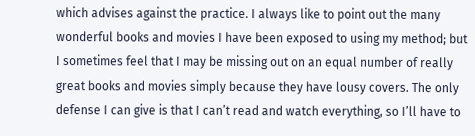which advises against the practice. I always like to point out the many wonderful books and movies I have been exposed to using my method; but I sometimes feel that I may be missing out on an equal number of really great books and movies simply because they have lousy covers. The only defense I can give is that I can’t read and watch everything, so I’ll have to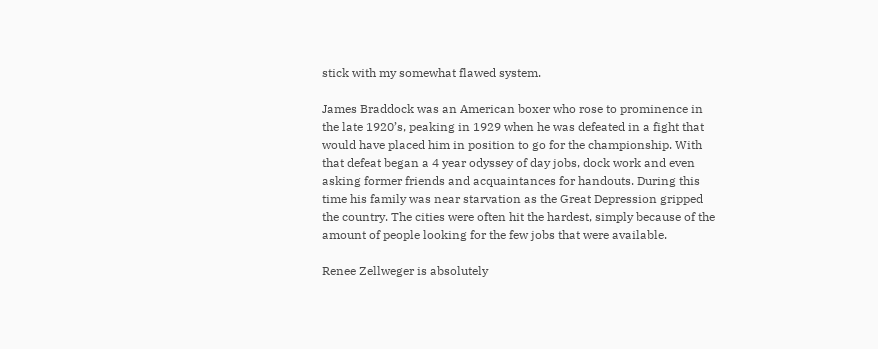stick with my somewhat flawed system.

James Braddock was an American boxer who rose to prominence in the late 1920’s, peaking in 1929 when he was defeated in a fight that would have placed him in position to go for the championship. With that defeat began a 4 year odyssey of day jobs, dock work and even asking former friends and acquaintances for handouts. During this time his family was near starvation as the Great Depression gripped the country. The cities were often hit the hardest, simply because of the amount of people looking for the few jobs that were available.

Renee Zellweger is absolutely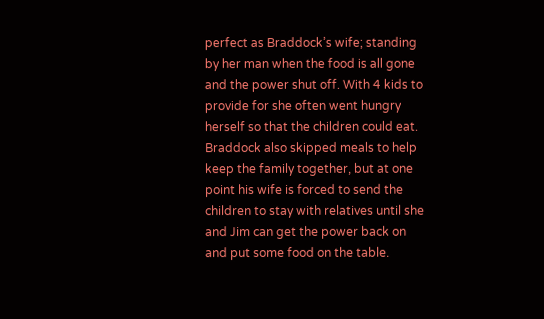perfect as Braddock’s wife; standing by her man when the food is all gone and the power shut off. With 4 kids to provide for she often went hungry herself so that the children could eat. Braddock also skipped meals to help keep the family together, but at one point his wife is forced to send the children to stay with relatives until she and Jim can get the power back on and put some food on the table.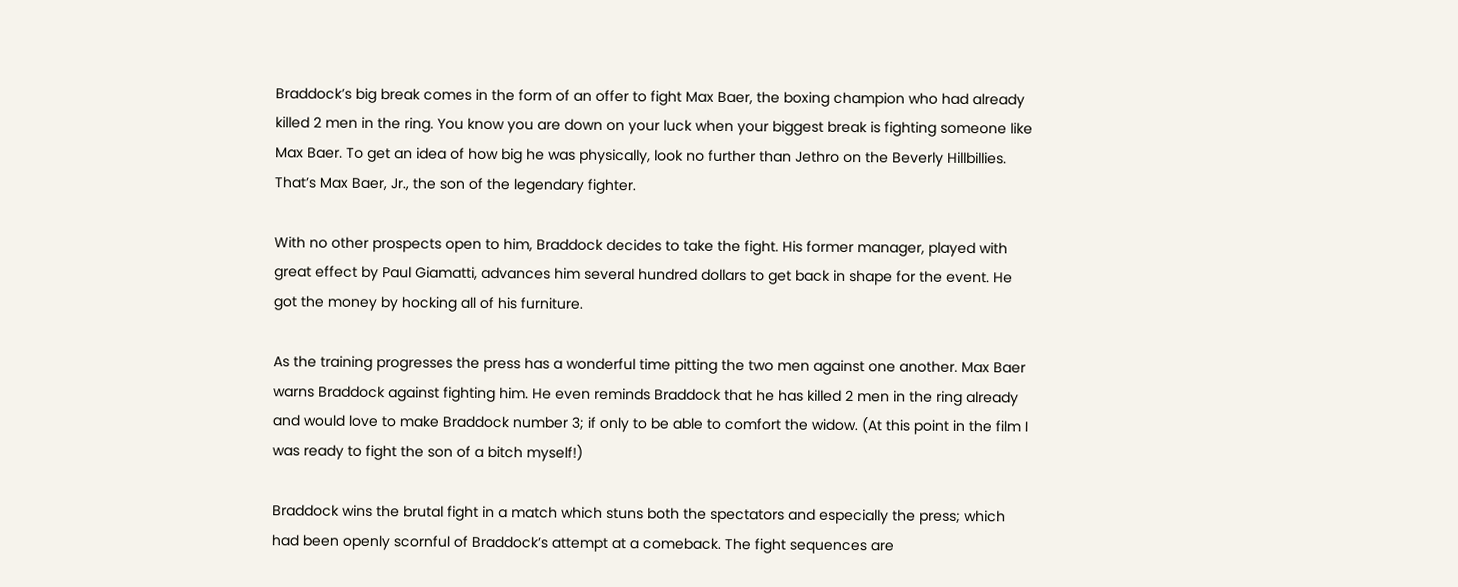Braddock’s big break comes in the form of an offer to fight Max Baer, the boxing champion who had already killed 2 men in the ring. You know you are down on your luck when your biggest break is fighting someone like Max Baer. To get an idea of how big he was physically, look no further than Jethro on the Beverly Hillbillies. That’s Max Baer, Jr., the son of the legendary fighter.

With no other prospects open to him, Braddock decides to take the fight. His former manager, played with great effect by Paul Giamatti, advances him several hundred dollars to get back in shape for the event. He got the money by hocking all of his furniture.

As the training progresses the press has a wonderful time pitting the two men against one another. Max Baer warns Braddock against fighting him. He even reminds Braddock that he has killed 2 men in the ring already and would love to make Braddock number 3; if only to be able to comfort the widow. (At this point in the film I was ready to fight the son of a bitch myself!)

Braddock wins the brutal fight in a match which stuns both the spectators and especially the press; which had been openly scornful of Braddock’s attempt at a comeback. The fight sequences are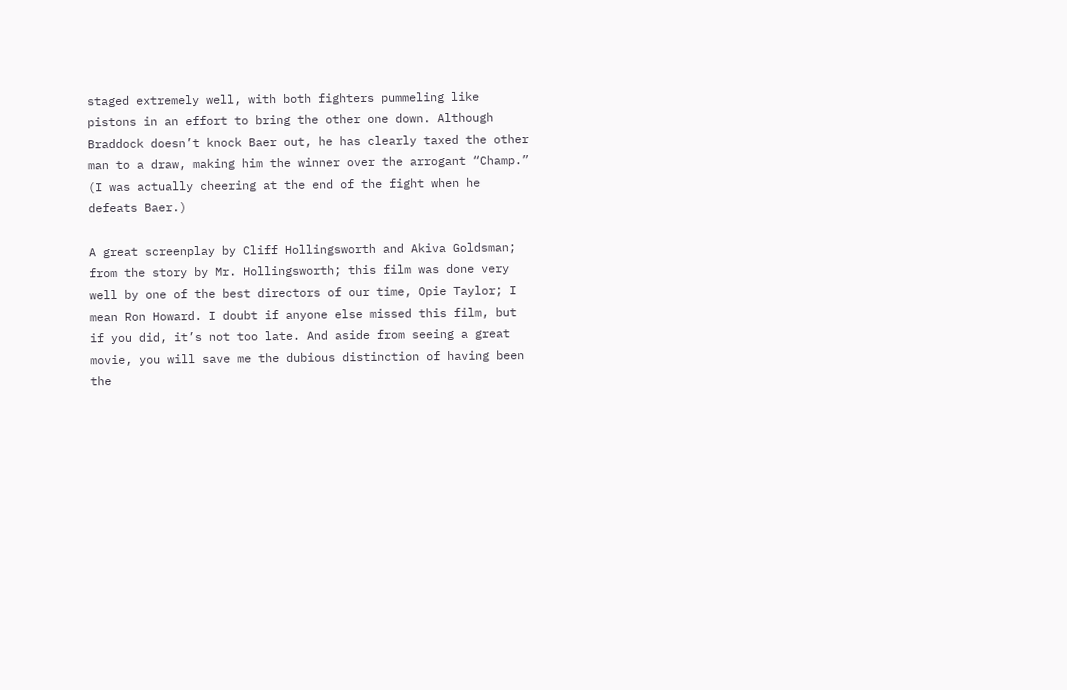staged extremely well, with both fighters pummeling like pistons in an effort to bring the other one down. Although Braddock doesn’t knock Baer out, he has clearly taxed the other man to a draw, making him the winner over the arrogant “Champ.” (I was actually cheering at the end of the fight when he defeats Baer.)

A great screenplay by Cliff Hollingsworth and Akiva Goldsman; from the story by Mr. Hollingsworth; this film was done very well by one of the best directors of our time, Opie Taylor; I mean Ron Howard. I doubt if anyone else missed this film, but if you did, it’s not too late. And aside from seeing a great movie, you will save me the dubious distinction of having been the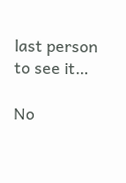last person to see it…

No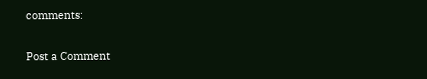comments:

Post a Comment